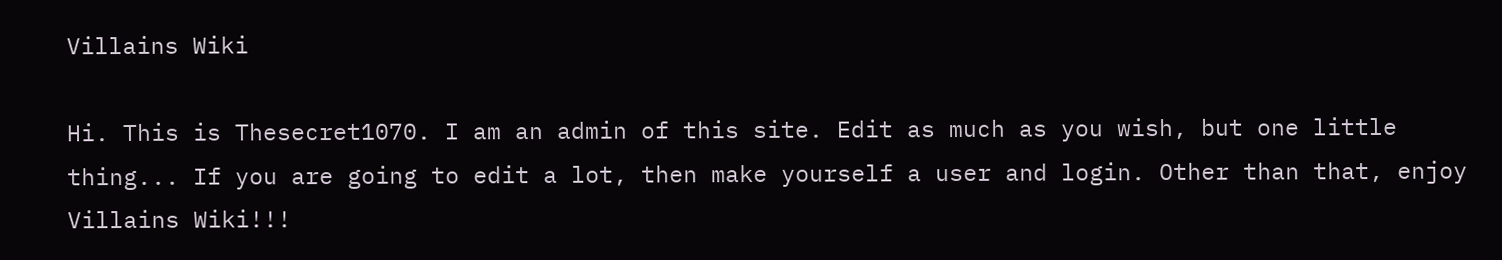Villains Wiki

Hi. This is Thesecret1070. I am an admin of this site. Edit as much as you wish, but one little thing... If you are going to edit a lot, then make yourself a user and login. Other than that, enjoy Villains Wiki!!!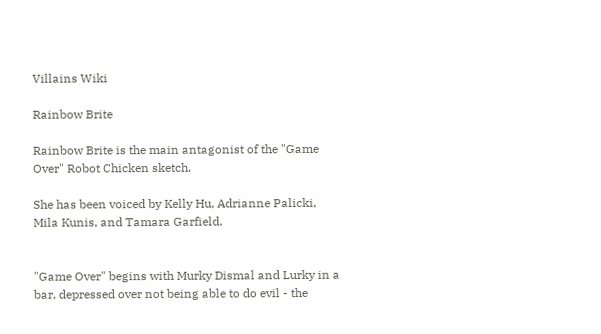Villains Wiki

Rainbow Brite

Rainbow Brite is the main antagonist of the "Game Over" Robot Chicken sketch.

She has been voiced by Kelly Hu, Adrianne Palicki, Mila Kunis, and Tamara Garfield.


"Game Over" begins with Murky Dismal and Lurky in a bar, depressed over not being able to do evil - the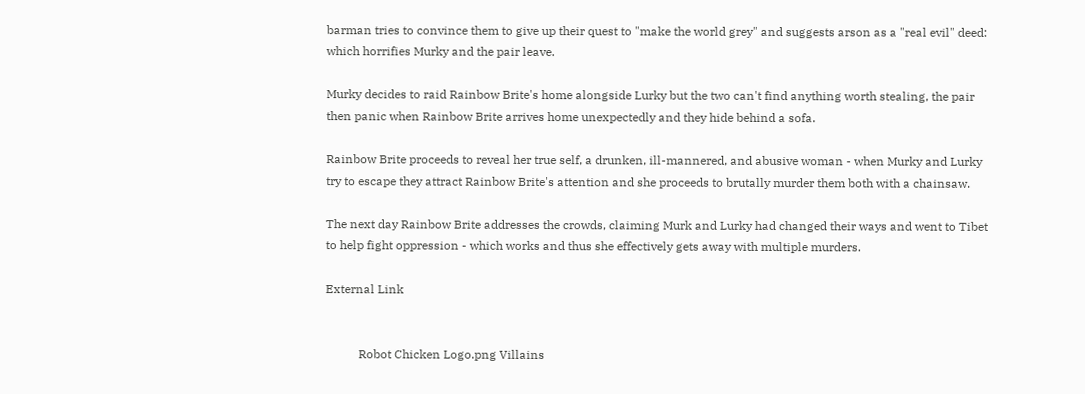barman tries to convince them to give up their quest to "make the world grey" and suggests arson as a "real evil" deed: which horrifies Murky and the pair leave.

Murky decides to raid Rainbow Brite's home alongside Lurky but the two can't find anything worth stealing, the pair then panic when Rainbow Brite arrives home unexpectedly and they hide behind a sofa.

Rainbow Brite proceeds to reveal her true self, a drunken, ill-mannered, and abusive woman - when Murky and Lurky try to escape they attract Rainbow Brite's attention and she proceeds to brutally murder them both with a chainsaw.

The next day Rainbow Brite addresses the crowds, claiming Murk and Lurky had changed their ways and went to Tibet to help fight oppression - which works and thus she effectively gets away with multiple murders.

External Link


           Robot Chicken Logo.png Villains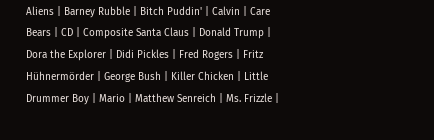Aliens | Barney Rubble | Bitch Puddin' | Calvin | Care Bears | CD | Composite Santa Claus | Donald Trump | Dora the Explorer | Didi Pickles | Fred Rogers | Fritz Hühnermörder | George Bush | Killer Chicken | Little Drummer Boy | Mario | Matthew Senreich | Ms. Frizzle |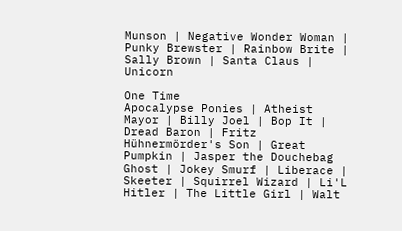Munson | Negative Wonder Woman | Punky Brewster | Rainbow Brite | Sally Brown | Santa Claus | Unicorn

One Time
Apocalypse Ponies | Atheist Mayor | Billy Joel | Bop It | Dread Baron | Fritz Hühnermörder's Son | Great Pumpkin | Jasper the Douchebag Ghost | Jokey Smurf | Liberace | Skeeter | Squirrel Wizard | Li'L Hitler | The Little Girl | Walt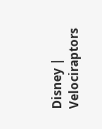Disney | Velociraptors